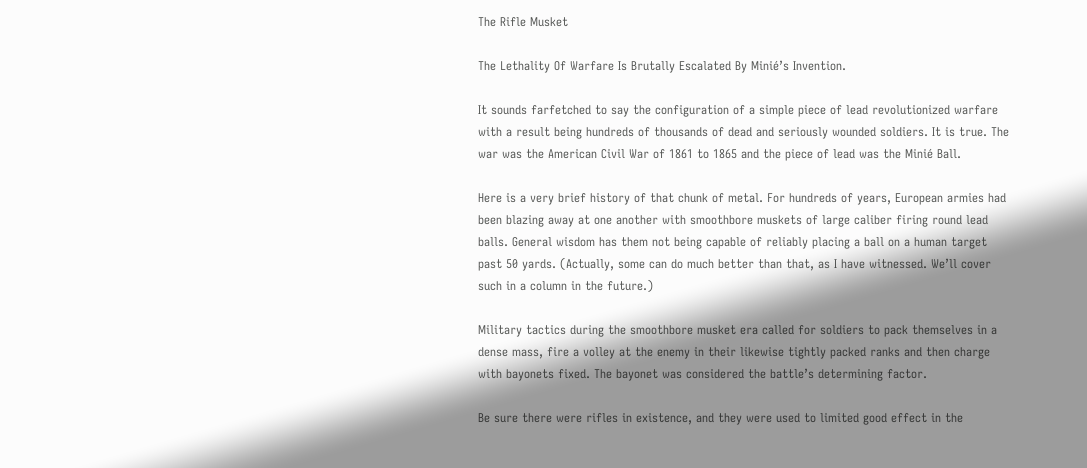The Rifle Musket

The Lethality Of Warfare Is Brutally Escalated By Minié’s Invention.

It sounds farfetched to say the configuration of a simple piece of lead revolutionized warfare with a result being hundreds of thousands of dead and seriously wounded soldiers. It is true. The war was the American Civil War of 1861 to 1865 and the piece of lead was the Minié Ball.

Here is a very brief history of that chunk of metal. For hundreds of years, European armies had been blazing away at one another with smoothbore muskets of large caliber firing round lead balls. General wisdom has them not being capable of reliably placing a ball on a human target past 50 yards. (Actually, some can do much better than that, as I have witnessed. We’ll cover such in a column in the future.)

Military tactics during the smoothbore musket era called for soldiers to pack themselves in a dense mass, fire a volley at the enemy in their likewise tightly packed ranks and then charge with bayonets fixed. The bayonet was considered the battle’s determining factor.

Be sure there were rifles in existence, and they were used to limited good effect in the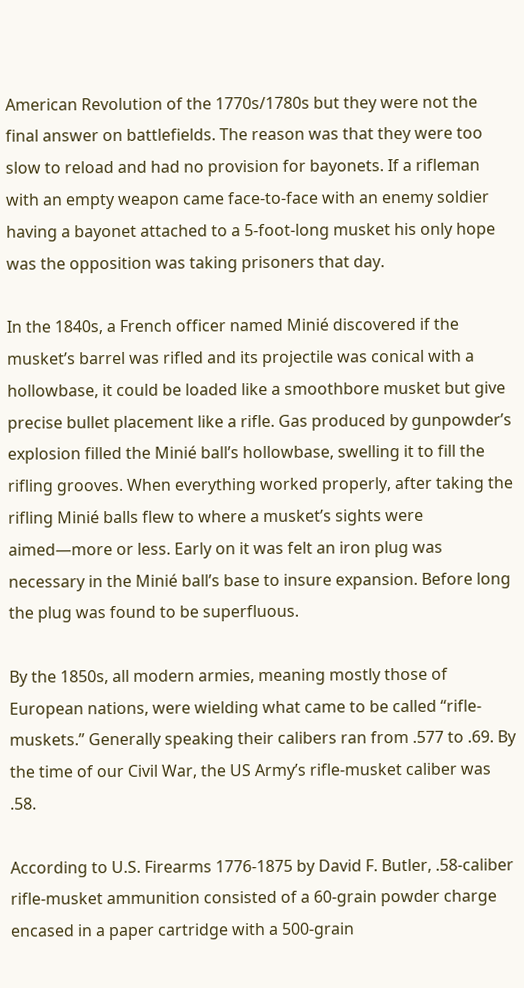American Revolution of the 1770s/1780s but they were not the final answer on battlefields. The reason was that they were too slow to reload and had no provision for bayonets. If a rifleman with an empty weapon came face-to-face with an enemy soldier having a bayonet attached to a 5-foot-long musket his only hope was the opposition was taking prisoners that day.

In the 1840s, a French officer named Minié discovered if the musket’s barrel was rifled and its projectile was conical with a hollowbase, it could be loaded like a smoothbore musket but give precise bullet placement like a rifle. Gas produced by gunpowder’s explosion filled the Minié ball’s hollowbase, swelling it to fill the rifling grooves. When everything worked properly, after taking the rifling Minié balls flew to where a musket’s sights were aimed—more or less. Early on it was felt an iron plug was necessary in the Minié ball’s base to insure expansion. Before long the plug was found to be superfluous.

By the 1850s, all modern armies, meaning mostly those of European nations, were wielding what came to be called “rifle-muskets.” Generally speaking their calibers ran from .577 to .69. By the time of our Civil War, the US Army’s rifle-musket caliber was .58.

According to U.S. Firearms 1776-1875 by David F. Butler, .58-caliber rifle-musket ammunition consisted of a 60-grain powder charge encased in a paper cartridge with a 500-grain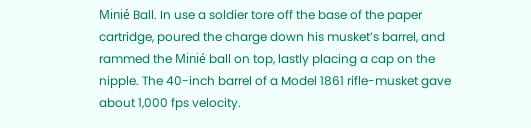Minié Ball. In use a soldier tore off the base of the paper cartridge, poured the charge down his musket’s barrel, and rammed the Minié ball on top, lastly placing a cap on the nipple. The 40-inch barrel of a Model 1861 rifle-musket gave about 1,000 fps velocity.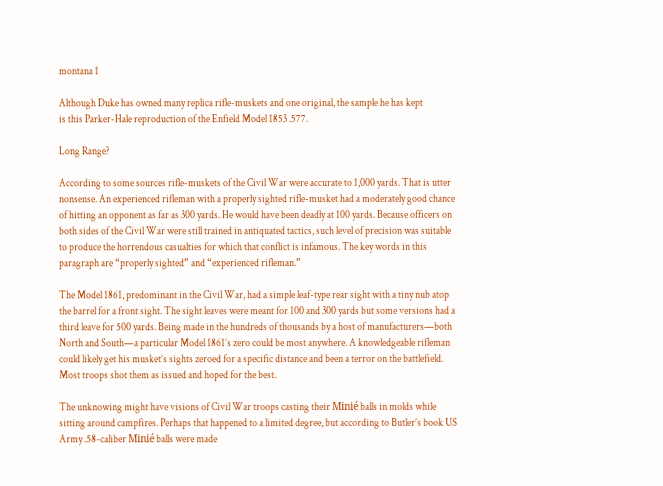montana 1

Although Duke has owned many replica rifle-muskets and one original, the sample he has kept
is this Parker-Hale reproduction of the Enfield Model 1853 .577.

Long Range?

According to some sources rifle-muskets of the Civil War were accurate to 1,000 yards. That is utter nonsense. An experienced rifleman with a properly sighted rifle-musket had a moderately good chance of hitting an opponent as far as 300 yards. He would have been deadly at 100 yards. Because officers on both sides of the Civil War were still trained in antiquated tactics, such level of precision was suitable to produce the horrendous casualties for which that conflict is infamous. The key words in this paragraph are “properly sighted” and “experienced rifleman.”

The Model 1861, predominant in the Civil War, had a simple leaf-type rear sight with a tiny nub atop the barrel for a front sight. The sight leaves were meant for 100 and 300 yards but some versions had a third leave for 500 yards. Being made in the hundreds of thousands by a host of manufacturers—both North and South—a particular Model 1861’s zero could be most anywhere. A knowledgeable rifleman could likely get his musket’s sights zeroed for a specific distance and been a terror on the battlefield. Most troops shot them as issued and hoped for the best.

The unknowing might have visions of Civil War troops casting their Minié balls in molds while sitting around campfires. Perhaps that happened to a limited degree, but according to Butler’s book US Army .58-caliber Minié balls were made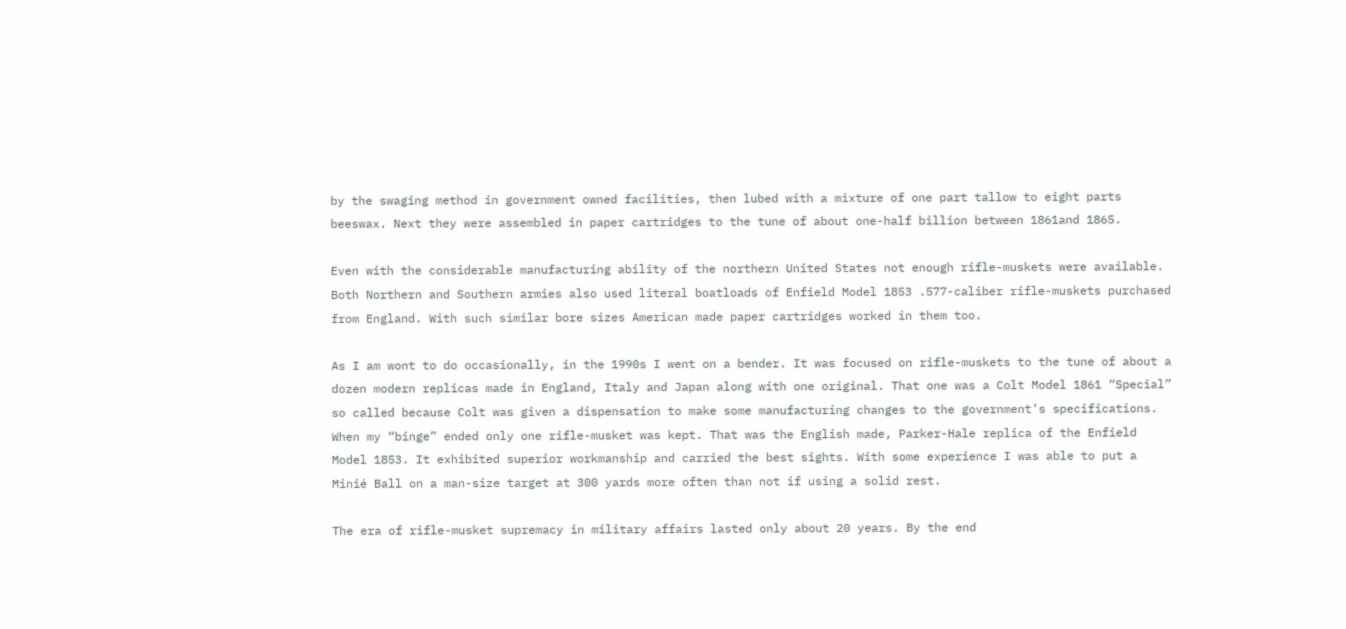by the swaging method in government owned facilities, then lubed with a mixture of one part tallow to eight parts beeswax. Next they were assembled in paper cartridges to the tune of about one-half billion between 1861and 1865.

Even with the considerable manufacturing ability of the northern United States not enough rifle-muskets were available. Both Northern and Southern armies also used literal boatloads of Enfield Model 1853 .577-caliber rifle-muskets purchased from England. With such similar bore sizes American made paper cartridges worked in them too.

As I am wont to do occasionally, in the 1990s I went on a bender. It was focused on rifle-muskets to the tune of about a dozen modern replicas made in England, Italy and Japan along with one original. That one was a Colt Model 1861 “Special” so called because Colt was given a dispensation to make some manufacturing changes to the government’s specifications. When my “binge” ended only one rifle-musket was kept. That was the English made, Parker-Hale replica of the Enfield Model 1853. It exhibited superior workmanship and carried the best sights. With some experience I was able to put a Minié Ball on a man-size target at 300 yards more often than not if using a solid rest.

The era of rifle-musket supremacy in military affairs lasted only about 20 years. By the end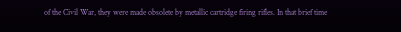of the Civil War, they were made obsolete by metallic cartridge firing rifles. In that brief time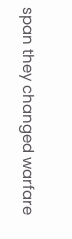span they changed warfare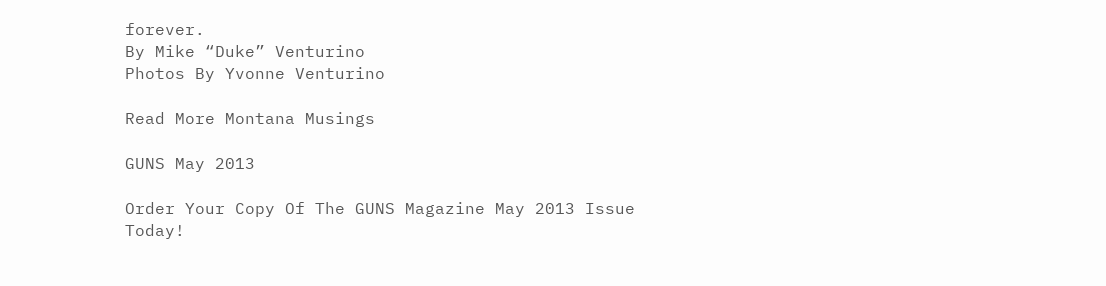forever.
By Mike “Duke” Venturino
Photos By Yvonne Venturino

Read More Montana Musings

GUNS May 2013

Order Your Copy Of The GUNS Magazine May 2013 Issue Today!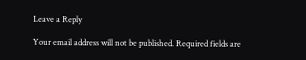Leave a Reply

Your email address will not be published. Required fields are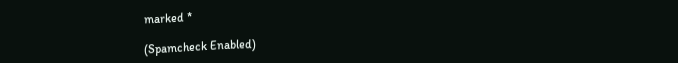marked *

(Spamcheck Enabled)